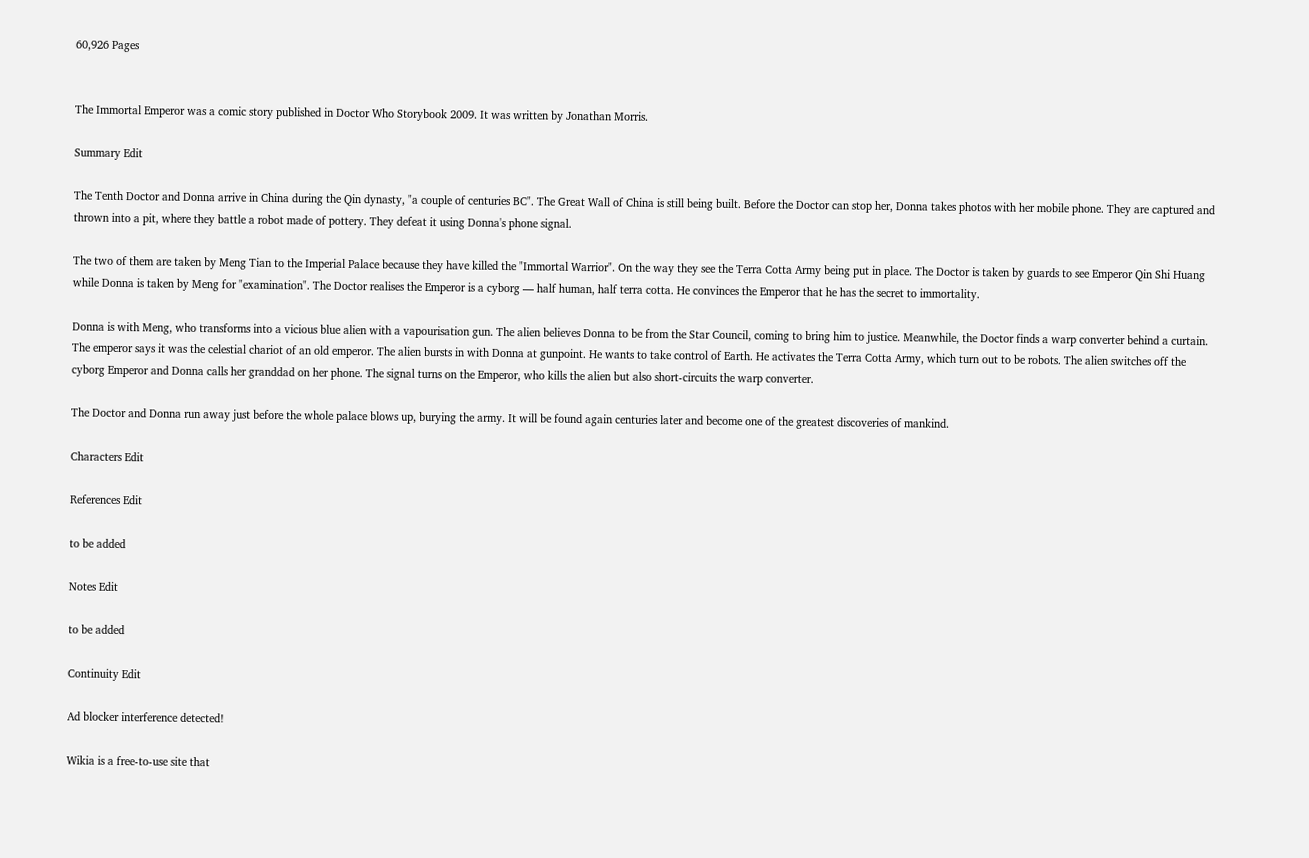60,926 Pages


The Immortal Emperor was a comic story published in Doctor Who Storybook 2009. It was written by Jonathan Morris.

Summary Edit

The Tenth Doctor and Donna arrive in China during the Qin dynasty, "a couple of centuries BC". The Great Wall of China is still being built. Before the Doctor can stop her, Donna takes photos with her mobile phone. They are captured and thrown into a pit, where they battle a robot made of pottery. They defeat it using Donna's phone signal.

The two of them are taken by Meng Tian to the Imperial Palace because they have killed the "Immortal Warrior". On the way they see the Terra Cotta Army being put in place. The Doctor is taken by guards to see Emperor Qin Shi Huang while Donna is taken by Meng for "examination". The Doctor realises the Emperor is a cyborg — half human, half terra cotta. He convinces the Emperor that he has the secret to immortality.

Donna is with Meng, who transforms into a vicious blue alien with a vapourisation gun. The alien believes Donna to be from the Star Council, coming to bring him to justice. Meanwhile, the Doctor finds a warp converter behind a curtain. The emperor says it was the celestial chariot of an old emperor. The alien bursts in with Donna at gunpoint. He wants to take control of Earth. He activates the Terra Cotta Army, which turn out to be robots. The alien switches off the cyborg Emperor and Donna calls her granddad on her phone. The signal turns on the Emperor, who kills the alien but also short-circuits the warp converter.

The Doctor and Donna run away just before the whole palace blows up, burying the army. It will be found again centuries later and become one of the greatest discoveries of mankind.

Characters Edit

References Edit

to be added

Notes Edit

to be added

Continuity Edit

Ad blocker interference detected!

Wikia is a free-to-use site that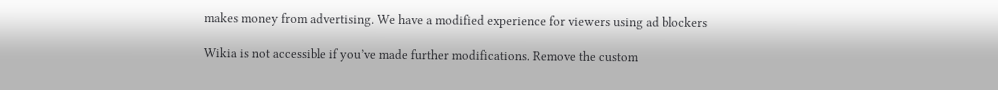makes money from advertising. We have a modified experience for viewers using ad blockers

Wikia is not accessible if you’ve made further modifications. Remove the custom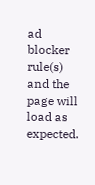ad blocker rule(s) and the page will load as expected.